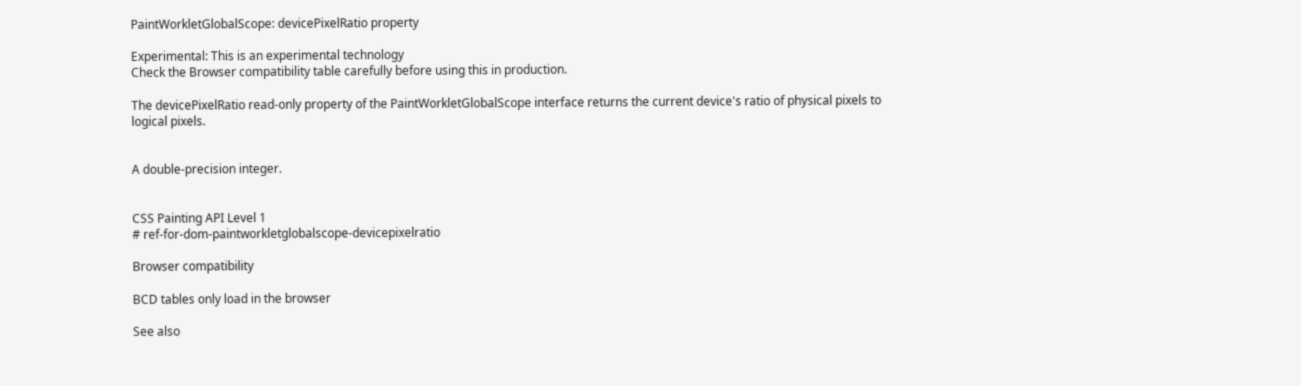PaintWorkletGlobalScope: devicePixelRatio property

Experimental: This is an experimental technology
Check the Browser compatibility table carefully before using this in production.

The devicePixelRatio read-only property of the PaintWorkletGlobalScope interface returns the current device's ratio of physical pixels to logical pixels.


A double-precision integer.


CSS Painting API Level 1
# ref-for-dom-paintworkletglobalscope-devicepixelratio

Browser compatibility

BCD tables only load in the browser

See also